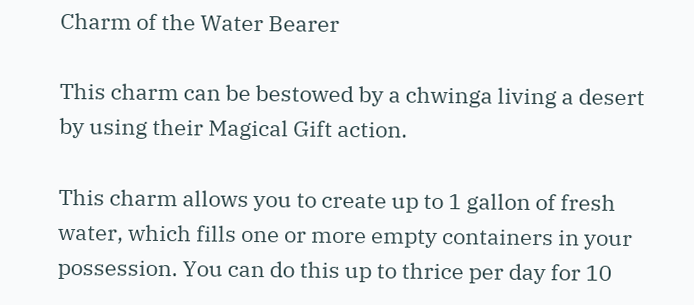Charm of the Water Bearer

This charm can be bestowed by a chwinga living a desert by using their Magical Gift action.

This charm allows you to create up to 1 gallon of fresh water, which fills one or more empty containers in your possession. You can do this up to thrice per day for 10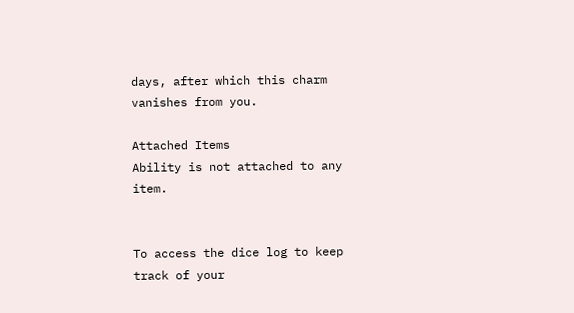days, after which this charm vanishes from you.

Attached Items
Ability is not attached to any item.


To access the dice log to keep track of your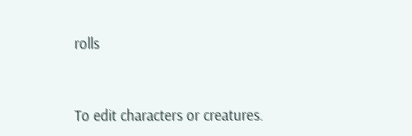rolls


To edit characters or creatures.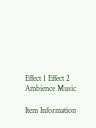Effect 1 Effect 2 Ambience Music

Item Information